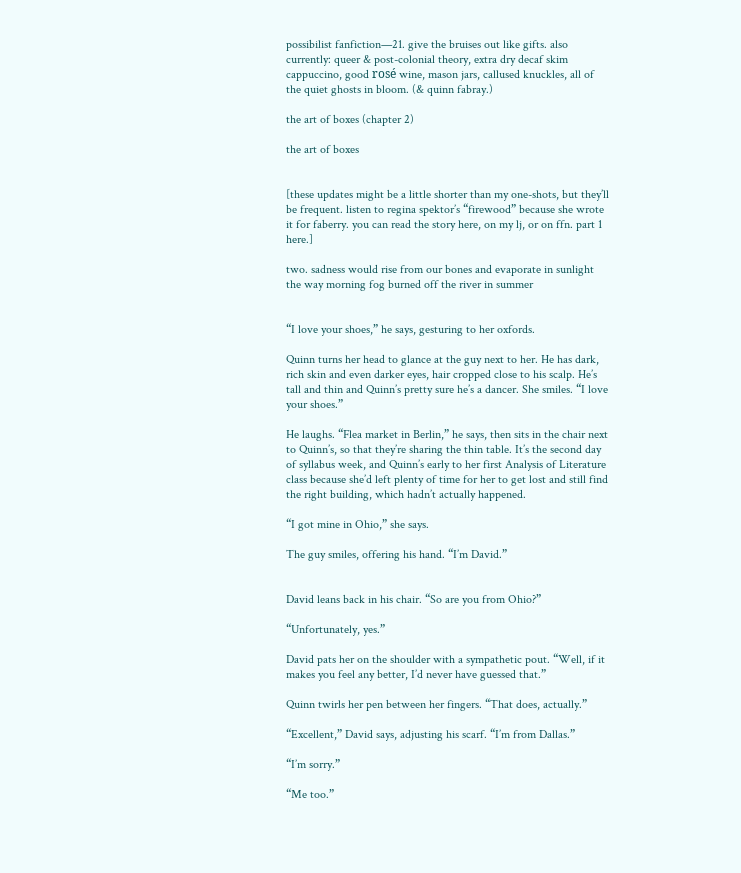possibilist fanfiction—21. give the bruises out like gifts. also currently: queer & post-colonial theory, extra dry decaf skim cappuccino, good rosé wine, mason jars, callused knuckles, all of the quiet ghosts in bloom. (& quinn fabray.)

the art of boxes (chapter 2)

the art of boxes


[these updates might be a little shorter than my one-shots, but they’ll be frequent. listen to regina spektor’s “firewood” because she wrote it for faberry. you can read the story here, on my lj, or on ffn. part 1 here.]

two. sadness would rise from our bones and evaporate in sunlight the way morning fog burned off the river in summer


“I love your shoes,” he says, gesturing to her oxfords.

Quinn turns her head to glance at the guy next to her. He has dark, rich skin and even darker eyes, hair cropped close to his scalp. He’s tall and thin and Quinn’s pretty sure he’s a dancer. She smiles. “I love your shoes.”

He laughs. “Flea market in Berlin,” he says, then sits in the chair next to Quinn’s, so that they’re sharing the thin table. It’s the second day of syllabus week, and Quinn’s early to her first Analysis of Literature class because she’d left plenty of time for her to get lost and still find the right building, which hadn’t actually happened.

“I got mine in Ohio,” she says.

The guy smiles, offering his hand. “I’m David.”


David leans back in his chair. “So are you from Ohio?”

“Unfortunately, yes.”

David pats her on the shoulder with a sympathetic pout. “Well, if it makes you feel any better, I’d never have guessed that.”

Quinn twirls her pen between her fingers. “That does, actually.”

“Excellent,” David says, adjusting his scarf. “I’m from Dallas.”

“I’m sorry.”

“Me too.”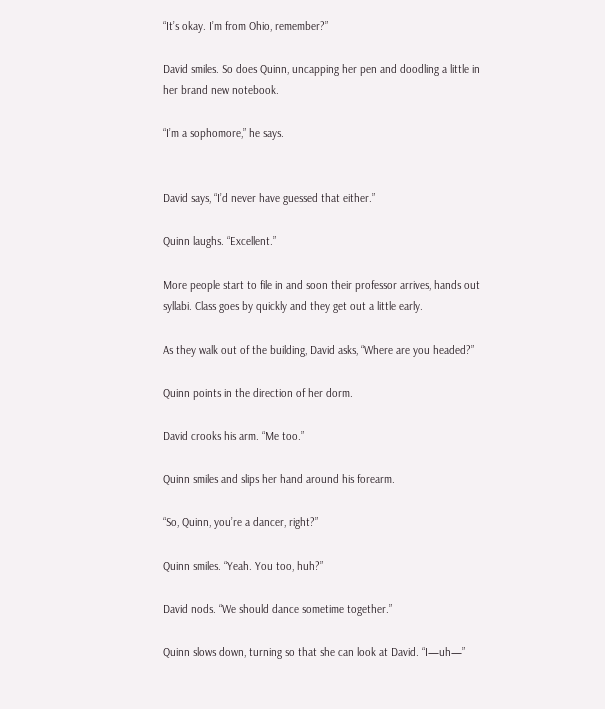“It’s okay. I’m from Ohio, remember?”

David smiles. So does Quinn, uncapping her pen and doodling a little in her brand new notebook.

“I’m a sophomore,” he says.


David says, “I’d never have guessed that either.”

Quinn laughs. “Excellent.”

More people start to file in and soon their professor arrives, hands out syllabi. Class goes by quickly and they get out a little early.

As they walk out of the building, David asks, “Where are you headed?”

Quinn points in the direction of her dorm.

David crooks his arm. “Me too.”

Quinn smiles and slips her hand around his forearm.

“So, Quinn, you’re a dancer, right?”

Quinn smiles. “Yeah. You too, huh?”

David nods. “We should dance sometime together.”

Quinn slows down, turning so that she can look at David. “I—uh—”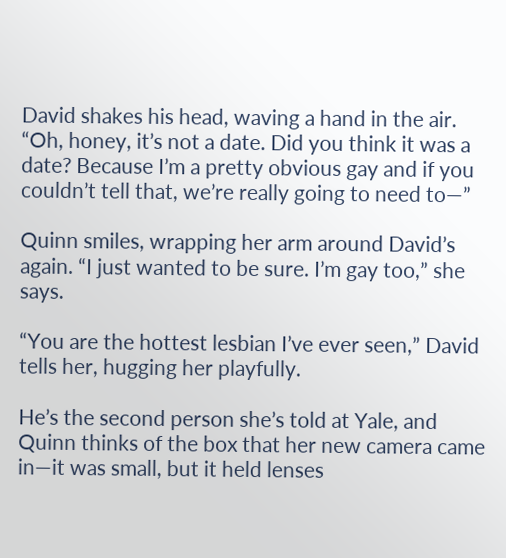David shakes his head, waving a hand in the air. “Oh, honey, it’s not a date. Did you think it was a date? Because I’m a pretty obvious gay and if you couldn’t tell that, we’re really going to need to—”

Quinn smiles, wrapping her arm around David’s again. “I just wanted to be sure. I’m gay too,” she says.

“You are the hottest lesbian I’ve ever seen,” David tells her, hugging her playfully.

He’s the second person she’s told at Yale, and Quinn thinks of the box that her new camera came in—it was small, but it held lenses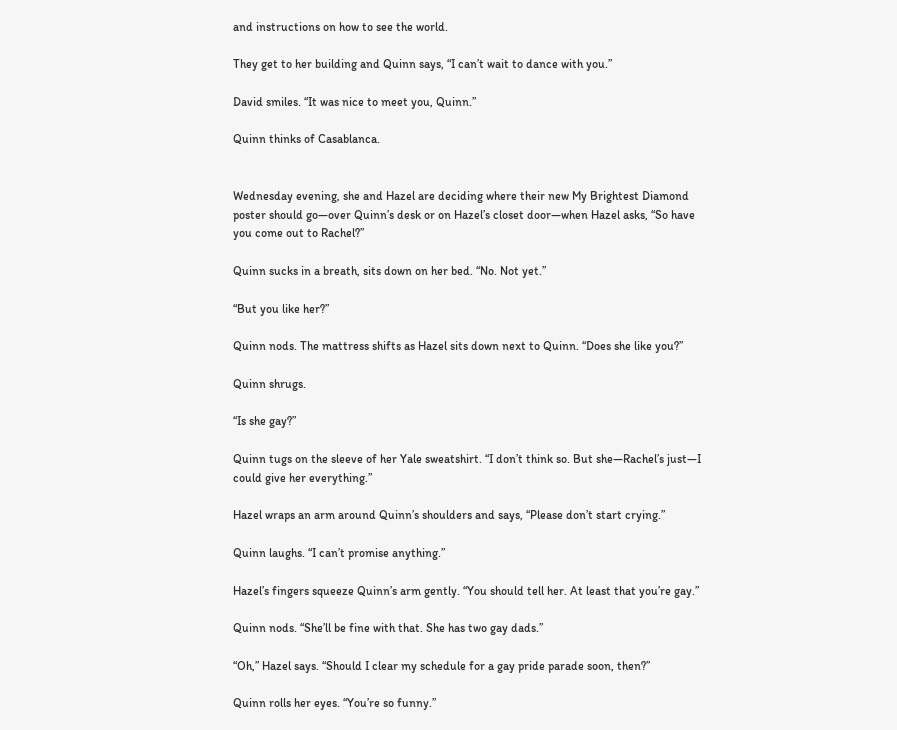and instructions on how to see the world.

They get to her building and Quinn says, “I can’t wait to dance with you.”

David smiles. “It was nice to meet you, Quinn.”

Quinn thinks of Casablanca.


Wednesday evening, she and Hazel are deciding where their new My Brightest Diamond poster should go—over Quinn’s desk or on Hazel’s closet door—when Hazel asks, “So have you come out to Rachel?”

Quinn sucks in a breath, sits down on her bed. “No. Not yet.”

“But you like her?”

Quinn nods. The mattress shifts as Hazel sits down next to Quinn. “Does she like you?”

Quinn shrugs.

“Is she gay?”

Quinn tugs on the sleeve of her Yale sweatshirt. “I don’t think so. But she—Rachel’s just—I could give her everything.”

Hazel wraps an arm around Quinn’s shoulders and says, “Please don’t start crying.”

Quinn laughs. “I can’t promise anything.”

Hazel’s fingers squeeze Quinn’s arm gently. “You should tell her. At least that you’re gay.”

Quinn nods. “She’ll be fine with that. She has two gay dads.”

“Oh,” Hazel says. “Should I clear my schedule for a gay pride parade soon, then?”

Quinn rolls her eyes. “You’re so funny.”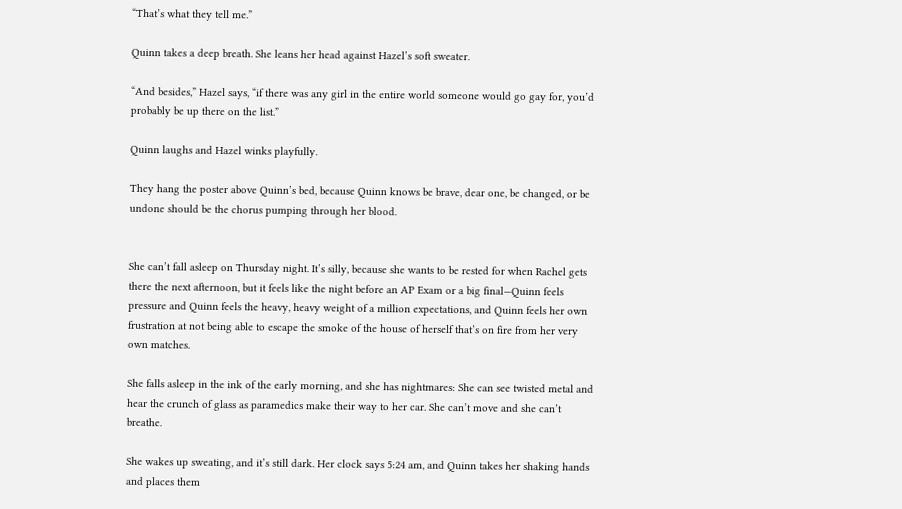“That’s what they tell me.”

Quinn takes a deep breath. She leans her head against Hazel’s soft sweater.

“And besides,” Hazel says, “if there was any girl in the entire world someone would go gay for, you’d probably be up there on the list.”

Quinn laughs and Hazel winks playfully.

They hang the poster above Quinn’s bed, because Quinn knows be brave, dear one, be changed, or be undone should be the chorus pumping through her blood.


She can’t fall asleep on Thursday night. It’s silly, because she wants to be rested for when Rachel gets there the next afternoon, but it feels like the night before an AP Exam or a big final—Quinn feels pressure and Quinn feels the heavy, heavy weight of a million expectations, and Quinn feels her own frustration at not being able to escape the smoke of the house of herself that’s on fire from her very own matches.

She falls asleep in the ink of the early morning, and she has nightmares: She can see twisted metal and hear the crunch of glass as paramedics make their way to her car. She can’t move and she can’t breathe.

She wakes up sweating, and it’s still dark. Her clock says 5:24 am, and Quinn takes her shaking hands and places them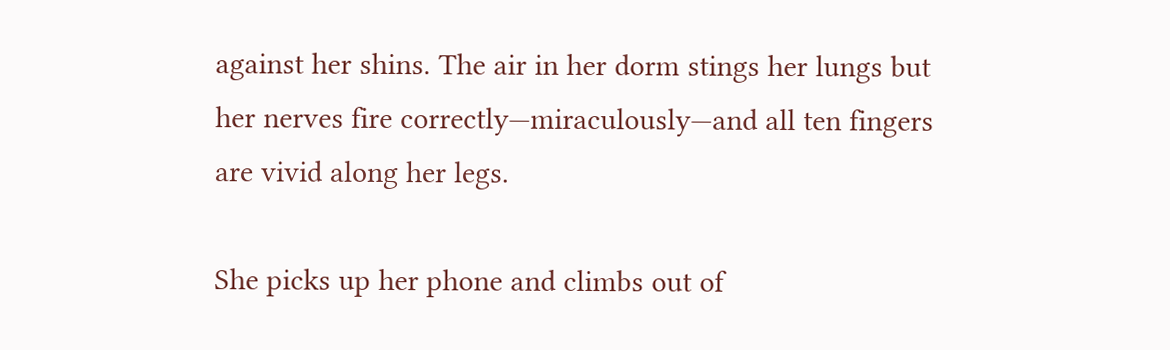against her shins. The air in her dorm stings her lungs but her nerves fire correctly—miraculously—and all ten fingers are vivid along her legs.

She picks up her phone and climbs out of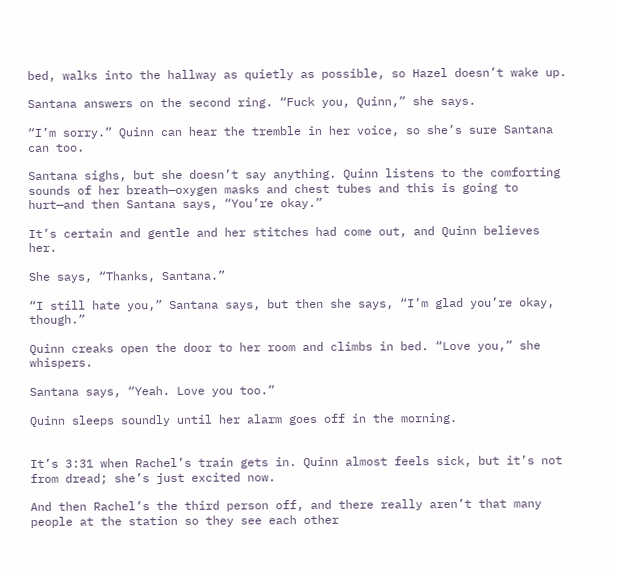bed, walks into the hallway as quietly as possible, so Hazel doesn’t wake up.

Santana answers on the second ring. “Fuck you, Quinn,” she says.

“I’m sorry.” Quinn can hear the tremble in her voice, so she’s sure Santana can too.

Santana sighs, but she doesn’t say anything. Quinn listens to the comforting sounds of her breath—oxygen masks and chest tubes and this is going to hurt—and then Santana says, “You’re okay.”

It’s certain and gentle and her stitches had come out, and Quinn believes her.

She says, “Thanks, Santana.”

“I still hate you,” Santana says, but then she says, “I’m glad you’re okay, though.”

Quinn creaks open the door to her room and climbs in bed. “Love you,” she whispers.

Santana says, “Yeah. Love you too.”

Quinn sleeps soundly until her alarm goes off in the morning.


It’s 3:31 when Rachel’s train gets in. Quinn almost feels sick, but it’s not from dread; she’s just excited now.

And then Rachel’s the third person off, and there really aren’t that many people at the station so they see each other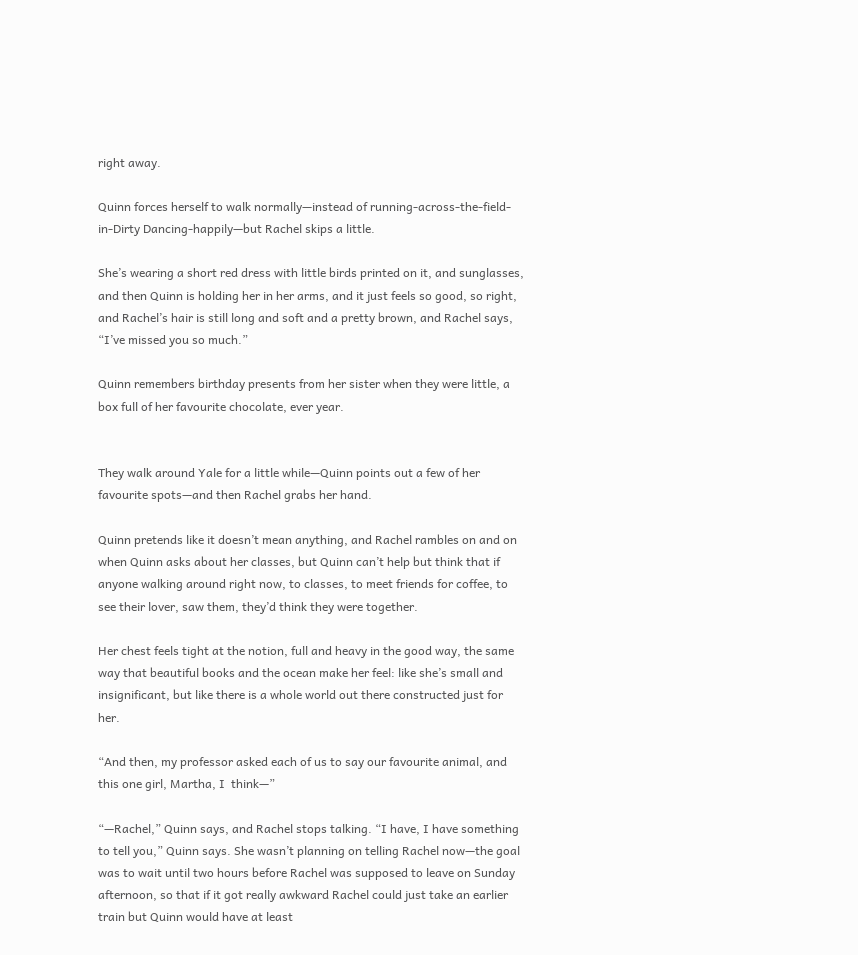right away.

Quinn forces herself to walk normally—instead of running-across-the-field-in-Dirty Dancing-happily—but Rachel skips a little.

She’s wearing a short red dress with little birds printed on it, and sunglasses, and then Quinn is holding her in her arms, and it just feels so good, so right, and Rachel’s hair is still long and soft and a pretty brown, and Rachel says, “I’ve missed you so much.”

Quinn remembers birthday presents from her sister when they were little, a box full of her favourite chocolate, ever year.


They walk around Yale for a little while—Quinn points out a few of her favourite spots—and then Rachel grabs her hand.

Quinn pretends like it doesn’t mean anything, and Rachel rambles on and on when Quinn asks about her classes, but Quinn can’t help but think that if anyone walking around right now, to classes, to meet friends for coffee, to see their lover, saw them, they’d think they were together.

Her chest feels tight at the notion, full and heavy in the good way, the same way that beautiful books and the ocean make her feel: like she’s small and insignificant, but like there is a whole world out there constructed just for her.

“And then, my professor asked each of us to say our favourite animal, and this one girl, Martha, I  think—”

“—Rachel,” Quinn says, and Rachel stops talking. “I have, I have something to tell you,” Quinn says. She wasn’t planning on telling Rachel now—the goal was to wait until two hours before Rachel was supposed to leave on Sunday afternoon, so that if it got really awkward Rachel could just take an earlier train but Quinn would have at least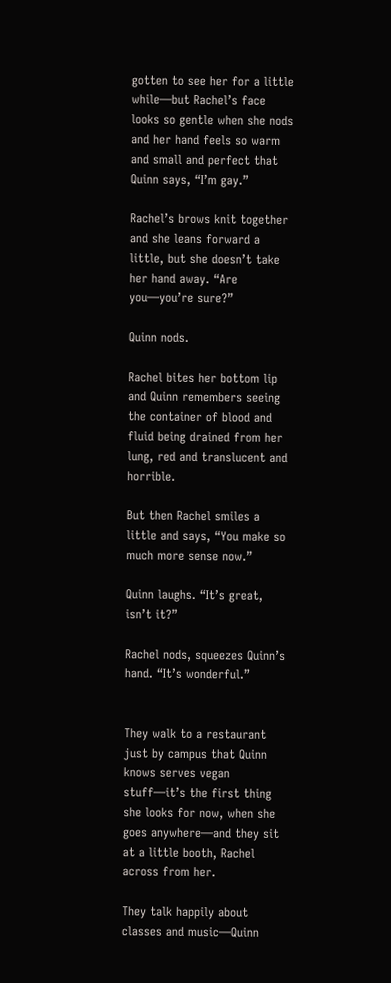gotten to see her for a little while—but Rachel’s face looks so gentle when she nods and her hand feels so warm and small and perfect that Quinn says, “I’m gay.”

Rachel’s brows knit together and she leans forward a little, but she doesn’t take her hand away. “Are you—you’re sure?”

Quinn nods.

Rachel bites her bottom lip and Quinn remembers seeing the container of blood and fluid being drained from her lung, red and translucent and horrible.

But then Rachel smiles a little and says, “You make so much more sense now.”

Quinn laughs. “It’s great, isn’t it?”

Rachel nods, squeezes Quinn’s hand. “It’s wonderful.”


They walk to a restaurant just by campus that Quinn knows serves vegan stuff—it’s the first thing she looks for now, when she goes anywhere—and they sit at a little booth, Rachel across from her.

They talk happily about classes and music—Quinn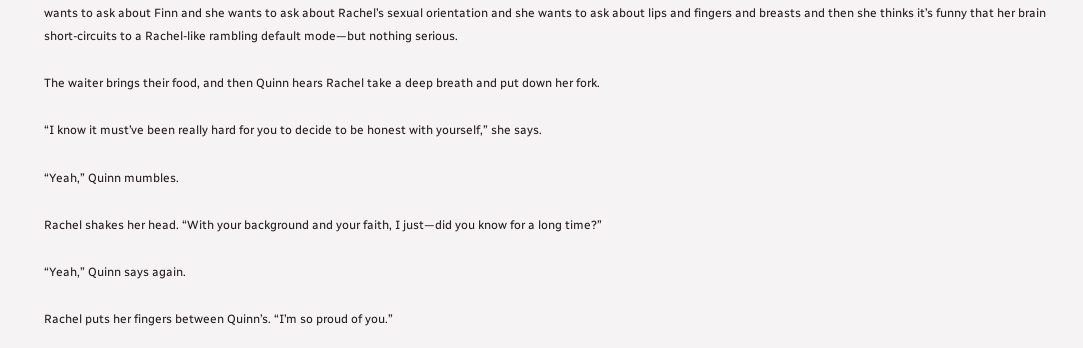wants to ask about Finn and she wants to ask about Rachel’s sexual orientation and she wants to ask about lips and fingers and breasts and then she thinks it’s funny that her brain short-circuits to a Rachel-like rambling default mode—but nothing serious.

The waiter brings their food, and then Quinn hears Rachel take a deep breath and put down her fork.

“I know it must’ve been really hard for you to decide to be honest with yourself,” she says.

“Yeah,” Quinn mumbles.

Rachel shakes her head. “With your background and your faith, I just—did you know for a long time?”

“Yeah,” Quinn says again.

Rachel puts her fingers between Quinn’s. “I’m so proud of you.”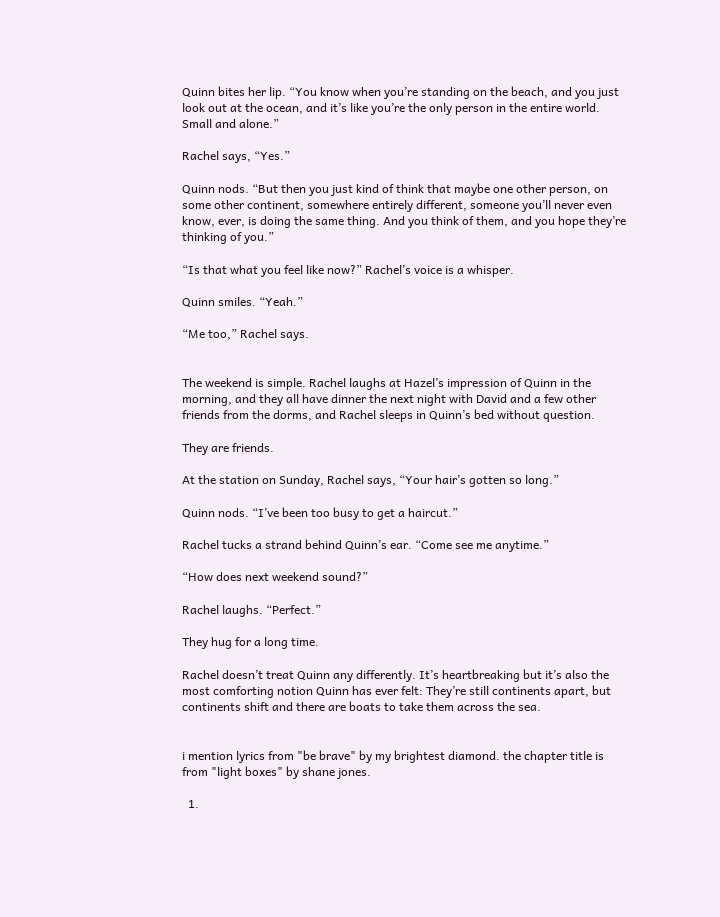Quinn bites her lip. “You know when you’re standing on the beach, and you just look out at the ocean, and it’s like you’re the only person in the entire world. Small and alone.”

Rachel says, “Yes.”

Quinn nods. “But then you just kind of think that maybe one other person, on some other continent, somewhere entirely different, someone you’ll never even know, ever, is doing the same thing. And you think of them, and you hope they’re thinking of you.”

“Is that what you feel like now?” Rachel’s voice is a whisper.

Quinn smiles. “Yeah.”

“Me too,” Rachel says.


The weekend is simple. Rachel laughs at Hazel’s impression of Quinn in the morning, and they all have dinner the next night with David and a few other friends from the dorms, and Rachel sleeps in Quinn’s bed without question.

They are friends.

At the station on Sunday, Rachel says, “Your hair’s gotten so long.”

Quinn nods. “I’ve been too busy to get a haircut.”

Rachel tucks a strand behind Quinn’s ear. “Come see me anytime.”

“How does next weekend sound?”

Rachel laughs. “Perfect.”

They hug for a long time.

Rachel doesn’t treat Quinn any differently. It’s heartbreaking but it’s also the most comforting notion Quinn has ever felt: They’re still continents apart, but continents shift and there are boats to take them across the sea.


i mention lyrics from "be brave" by my brightest diamond. the chapter title is from "light boxes" by shane jones.

  1.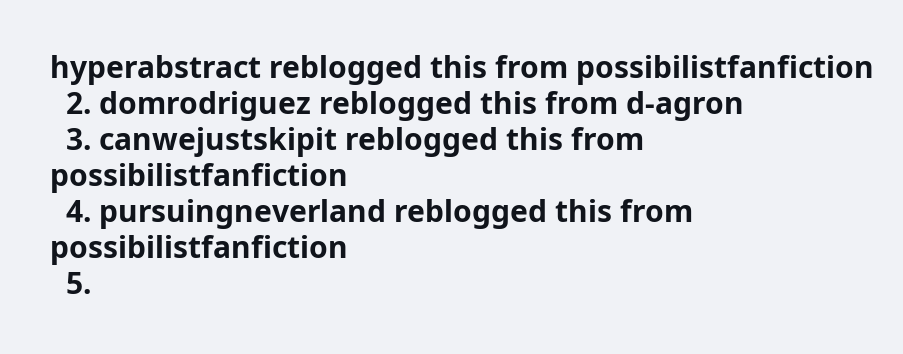hyperabstract reblogged this from possibilistfanfiction
  2. domrodriguez reblogged this from d-agron
  3. canwejustskipit reblogged this from possibilistfanfiction
  4. pursuingneverland reblogged this from possibilistfanfiction
  5.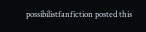possibilistfanfiction posted this